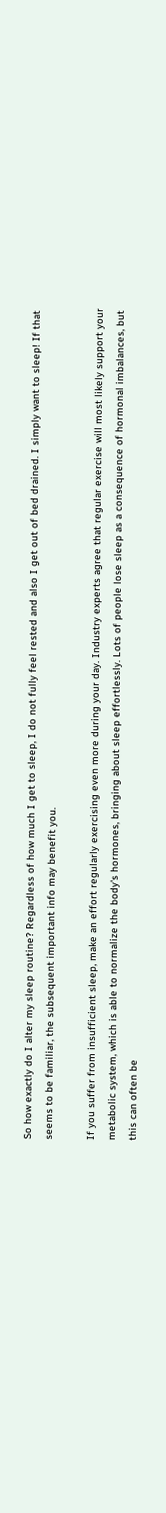So how exactly do I alter my sleep routine? Regardless of how much I get to sleep, I do not fully feel rested and also I get out of bed drained. I simply want to sleep! If that seems to be familiar, the subsequent important info may benefit you.

If you suffer from insufficient sleep, make an effort regularly exercising even more during your day. Industry experts agree that regular exercise will most likely support your metabolic system, which is able to normalize the body's hormones, bringing about sleep effortlessly. Lots of people lose sleep as a consequence of hormonal imbalances, but this can often be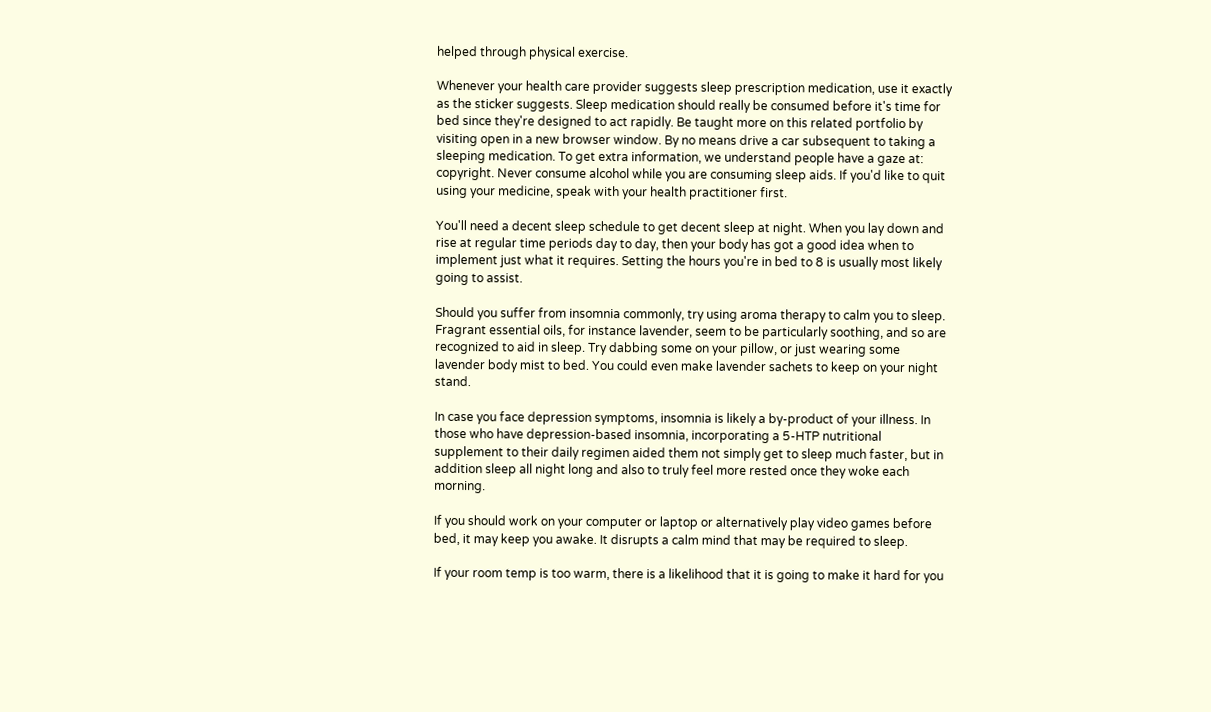helped through physical exercise.

Whenever your health care provider suggests sleep prescription medication, use it exactly as the sticker suggests. Sleep medication should really be consumed before it's time for bed since they're designed to act rapidly. Be taught more on this related portfolio by visiting open in a new browser window. By no means drive a car subsequent to taking a sleeping medication. To get extra information, we understand people have a gaze at: copyright. Never consume alcohol while you are consuming sleep aids. If you'd like to quit using your medicine, speak with your health practitioner first.

You'll need a decent sleep schedule to get decent sleep at night. When you lay down and rise at regular time periods day to day, then your body has got a good idea when to implement just what it requires. Setting the hours you're in bed to 8 is usually most likely going to assist.

Should you suffer from insomnia commonly, try using aroma therapy to calm you to sleep. Fragrant essential oils, for instance lavender, seem to be particularly soothing, and so are recognized to aid in sleep. Try dabbing some on your pillow, or just wearing some lavender body mist to bed. You could even make lavender sachets to keep on your night stand.

In case you face depression symptoms, insomnia is likely a by-product of your illness. In those who have depression-based insomnia, incorporating a 5-HTP nutritional supplement to their daily regimen aided them not simply get to sleep much faster, but in addition sleep all night long and also to truly feel more rested once they woke each morning.

If you should work on your computer or laptop or alternatively play video games before bed, it may keep you awake. It disrupts a calm mind that may be required to sleep.

If your room temp is too warm, there is a likelihood that it is going to make it hard for you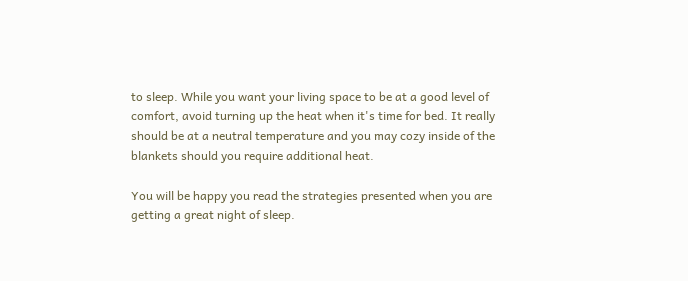to sleep. While you want your living space to be at a good level of comfort, avoid turning up the heat when it's time for bed. It really should be at a neutral temperature and you may cozy inside of the blankets should you require additional heat.

You will be happy you read the strategies presented when you are getting a great night of sleep.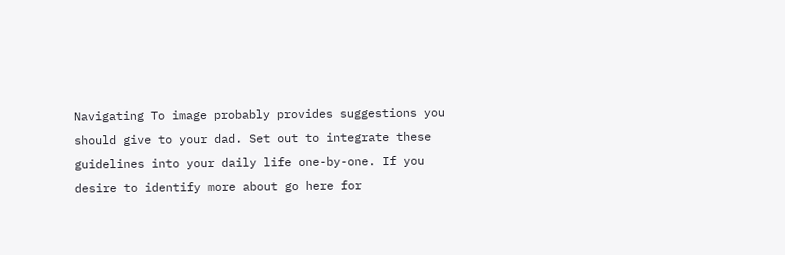Navigating To image probably provides suggestions you should give to your dad. Set out to integrate these guidelines into your daily life one-by-one. If you desire to identify more about go here for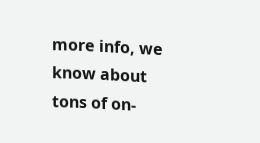more info, we know about tons of on-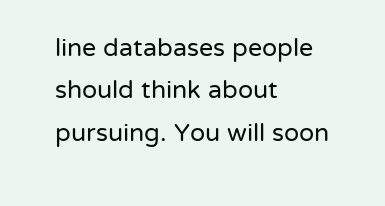line databases people should think about pursuing. You will soon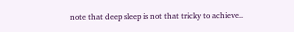note that deep sleep is not that tricky to achieve..